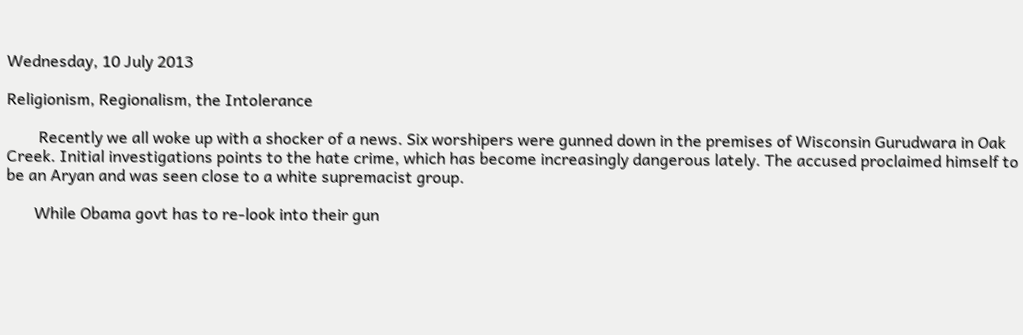Wednesday, 10 July 2013

Religionism, Regionalism, the Intolerance

        Recently we all woke up with a shocker of a news. Six worshipers were gunned down in the premises of Wisconsin Gurudwara in Oak Creek. Initial investigations points to the hate crime, which has become increasingly dangerous lately. The accused proclaimed himself to be an Aryan and was seen close to a white supremacist group.

       While Obama govt has to re-look into their gun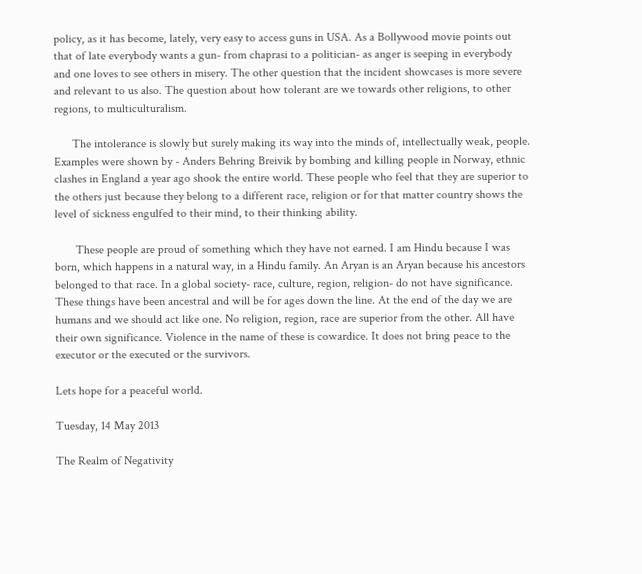policy, as it has become, lately, very easy to access guns in USA. As a Bollywood movie points out that of late everybody wants a gun- from chaprasi to a politician- as anger is seeping in everybody and one loves to see others in misery. The other question that the incident showcases is more severe and relevant to us also. The question about how tolerant are we towards other religions, to other regions, to multiculturalism.

      The intolerance is slowly but surely making its way into the minds of, intellectually weak, people. Examples were shown by - Anders Behring Breivik by bombing and killing people in Norway, ethnic clashes in England a year ago shook the entire world. These people who feel that they are superior to the others just because they belong to a different race, religion or for that matter country shows the level of sickness engulfed to their mind, to their thinking ability.

       These people are proud of something which they have not earned. I am Hindu because I was born, which happens in a natural way, in a Hindu family. An Aryan is an Aryan because his ancestors belonged to that race. In a global society- race, culture, region, religion- do not have significance. These things have been ancestral and will be for ages down the line. At the end of the day we are humans and we should act like one. No religion, region, race are superior from the other. All have their own significance. Violence in the name of these is cowardice. It does not bring peace to the executor or the executed or the survivors.

Lets hope for a peaceful world.

Tuesday, 14 May 2013

The Realm of Negativity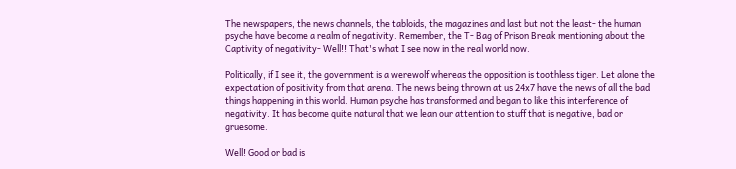The newspapers, the news channels, the tabloids, the magazines and last but not the least- the human psyche have become a realm of negativity. Remember, the T- Bag of Prison Break mentioning about the Captivity of negativity- Well!! That's what I see now in the real world now.

Politically, if I see it, the government is a werewolf whereas the opposition is toothless tiger. Let alone the expectation of positivity from that arena. The news being thrown at us 24x7 have the news of all the bad things happening in this world. Human psyche has transformed and began to like this interference of negativity. It has become quite natural that we lean our attention to stuff that is negative, bad or gruesome.

Well! Good or bad is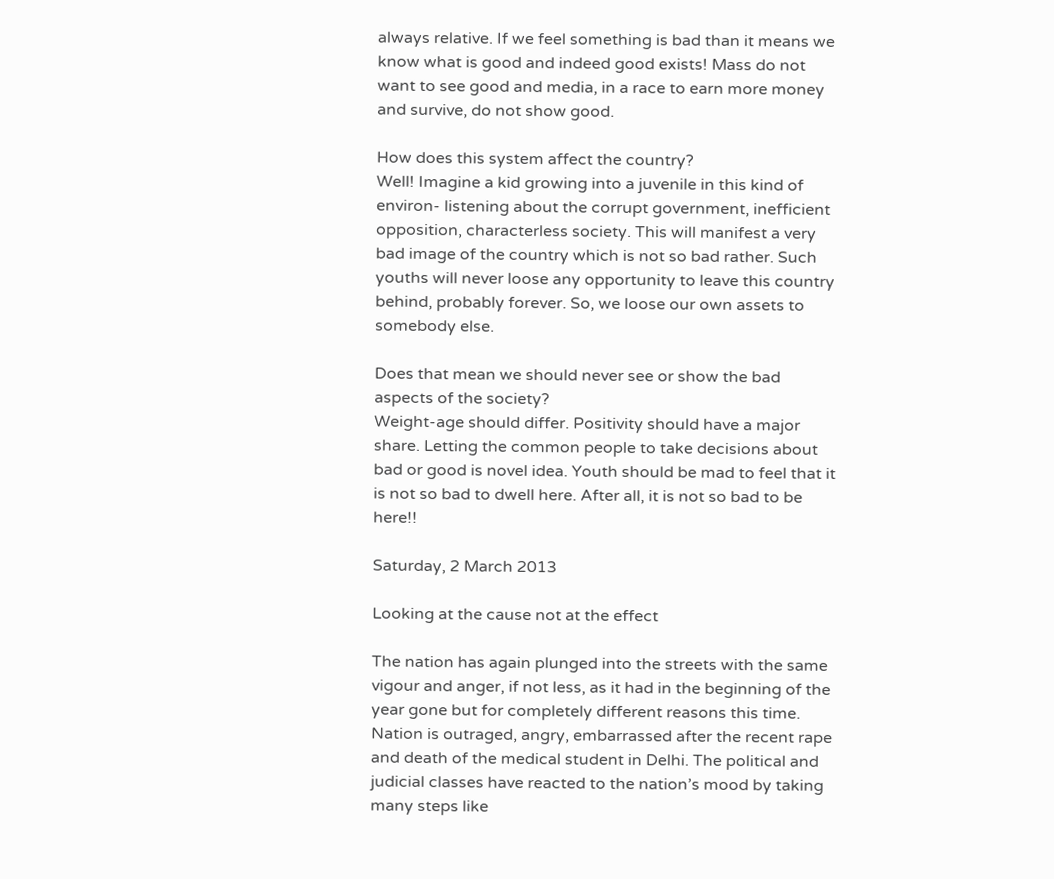always relative. If we feel something is bad than it means we know what is good and indeed good exists! Mass do not want to see good and media, in a race to earn more money and survive, do not show good.

How does this system affect the country?
Well! Imagine a kid growing into a juvenile in this kind of environ- listening about the corrupt government, inefficient opposition, characterless society. This will manifest a very bad image of the country which is not so bad rather. Such youths will never loose any opportunity to leave this country behind, probably forever. So, we loose our own assets to somebody else.

Does that mean we should never see or show the bad aspects of the society?
Weight-age should differ. Positivity should have a major share. Letting the common people to take decisions about bad or good is novel idea. Youth should be mad to feel that it is not so bad to dwell here. After all, it is not so bad to be here!!

Saturday, 2 March 2013

Looking at the cause not at the effect

The nation has again plunged into the streets with the same vigour and anger, if not less, as it had in the beginning of the year gone but for completely different reasons this time. Nation is outraged, angry, embarrassed after the recent rape and death of the medical student in Delhi. The political and judicial classes have reacted to the nation’s mood by taking many steps like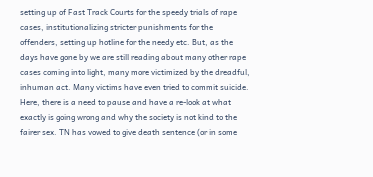setting up of Fast Track Courts for the speedy trials of rape cases, institutionalizing stricter punishments for the offenders, setting up hotline for the needy etc. But, as the days have gone by we are still reading about many other rape cases coming into light, many more victimized by the dreadful, inhuman act. Many victims have even tried to commit suicide.
Here, there is a need to pause and have a re-look at what exactly is going wrong and why the society is not kind to the fairer sex. TN has vowed to give death sentence (or in some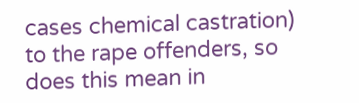cases chemical castration) to the rape offenders, so does this mean in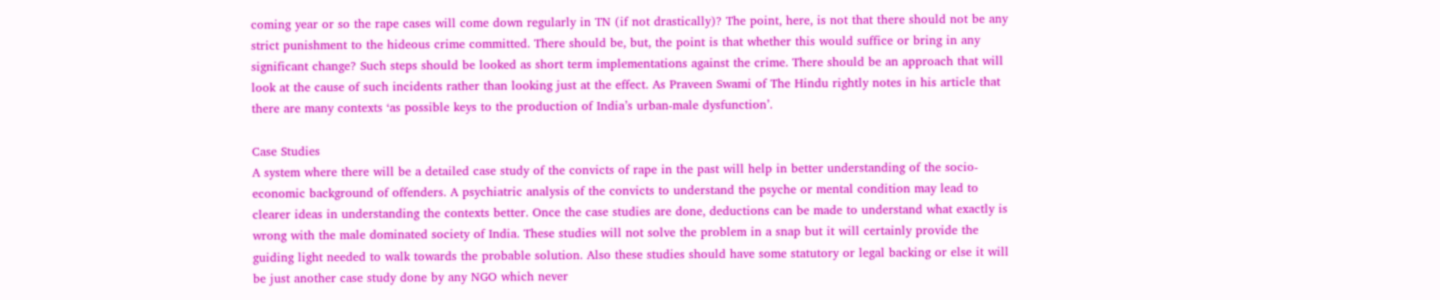coming year or so the rape cases will come down regularly in TN (if not drastically)? The point, here, is not that there should not be any strict punishment to the hideous crime committed. There should be, but, the point is that whether this would suffice or bring in any significant change? Such steps should be looked as short term implementations against the crime. There should be an approach that will look at the cause of such incidents rather than looking just at the effect. As Praveen Swami of The Hindu rightly notes in his article that there are many contexts ‘as possible keys to the production of India’s urban-male dysfunction’.

Case Studies
A system where there will be a detailed case study of the convicts of rape in the past will help in better understanding of the socio-economic background of offenders. A psychiatric analysis of the convicts to understand the psyche or mental condition may lead to clearer ideas in understanding the contexts better. Once the case studies are done, deductions can be made to understand what exactly is wrong with the male dominated society of India. These studies will not solve the problem in a snap but it will certainly provide the guiding light needed to walk towards the probable solution. Also these studies should have some statutory or legal backing or else it will be just another case study done by any NGO which never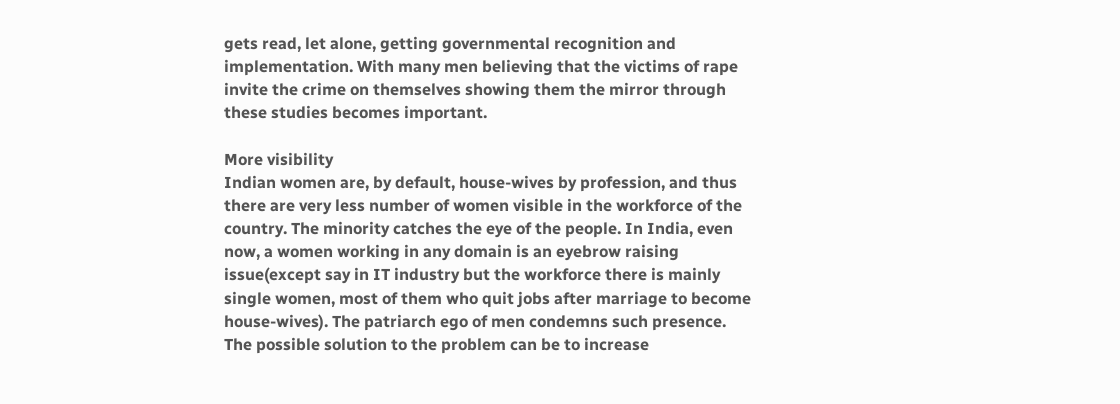gets read, let alone, getting governmental recognition and implementation. With many men believing that the victims of rape invite the crime on themselves showing them the mirror through these studies becomes important.

More visibility
Indian women are, by default, house-wives by profession, and thus there are very less number of women visible in the workforce of the country. The minority catches the eye of the people. In India, even now, a women working in any domain is an eyebrow raising issue(except say in IT industry but the workforce there is mainly single women, most of them who quit jobs after marriage to become house-wives). The patriarch ego of men condemns such presence. The possible solution to the problem can be to increase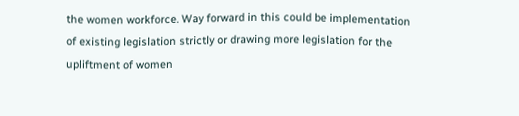the women workforce. Way forward in this could be implementation of existing legislation strictly or drawing more legislation for the upliftment of women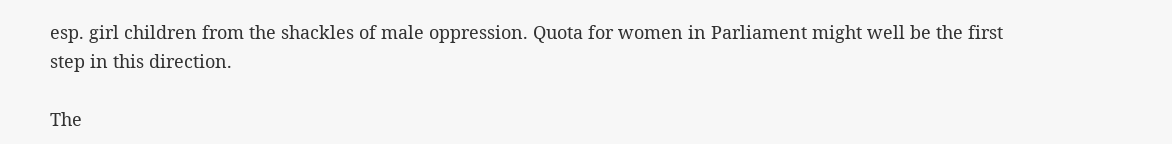esp. girl children from the shackles of male oppression. Quota for women in Parliament might well be the first step in this direction.

The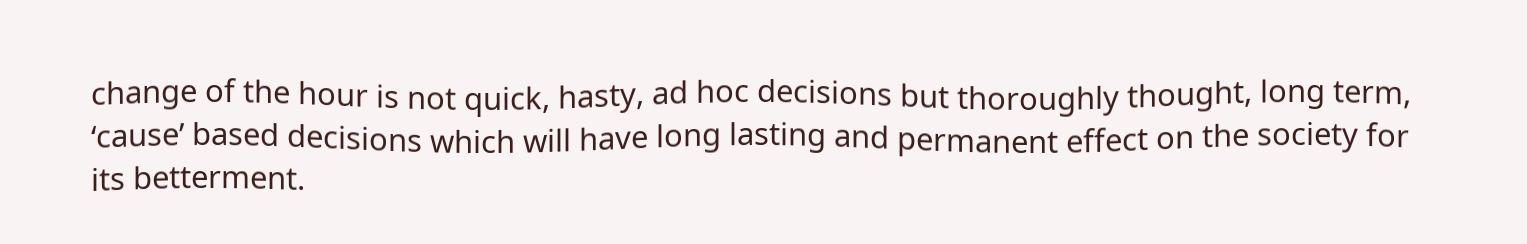change of the hour is not quick, hasty, ad hoc decisions but thoroughly thought, long term, ‘cause’ based decisions which will have long lasting and permanent effect on the society for its betterment.